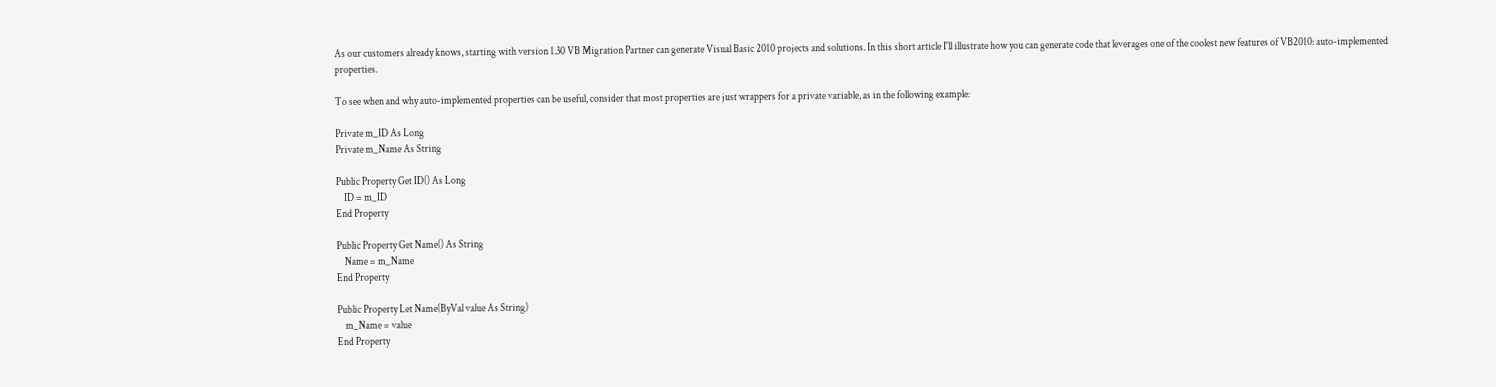As our customers already knows, starting with version 1.30 VB Migration Partner can generate Visual Basic 2010 projects and solutions. In this short article I'll illustrate how you can generate code that leverages one of the coolest new features of VB2010: auto-implemented properties.

To see when and why auto-implemented properties can be useful, consider that most properties are just wrappers for a private variable, as in the following example:

Private m_ID As Long
Private m_Name As String

Public Property Get ID() As Long
    ID = m_ID
End Property

Public Property Get Name() As String
    Name = m_Name
End Property

Public Property Let Name(ByVal value As String)
    m_Name = value
End Property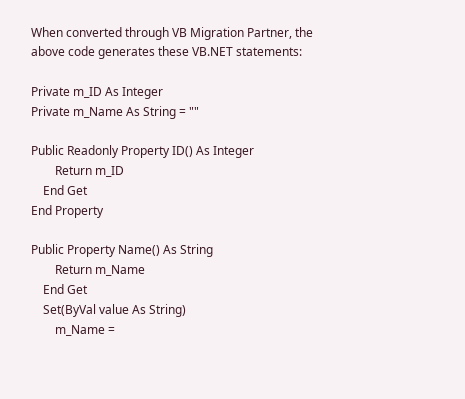When converted through VB Migration Partner, the above code generates these VB.NET statements:

Private m_ID As Integer
Private m_Name As String = ""

Public Readonly Property ID() As Integer
        Return m_ID
    End Get
End Property

Public Property Name() As String
        Return m_Name
    End Get
    Set(ByVal value As String)
        m_Name =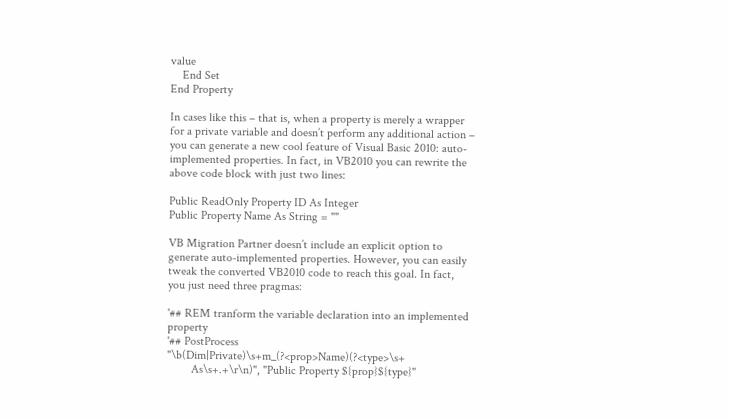value
    End Set
End Property

In cases like this – that is, when a property is merely a wrapper for a private variable and doesn’t perform any additional action – you can generate a new cool feature of Visual Basic 2010: auto-implemented properties. In fact, in VB2010 you can rewrite the above code block with just two lines:

Public ReadOnly Property ID As Integer
Public Property Name As String = ""

VB Migration Partner doesn’t include an explicit option to generate auto-implemented properties. However, you can easily tweak the converted VB2010 code to reach this goal. In fact, you just need three pragmas:

'## REM tranform the variable declaration into an implemented property
'## PostProcess "\b(Dim|Private)\s+m_(?<prop>Name)(?<type>\s+
        As\s+.+\r\n)", "Public Property ${prop}${type}"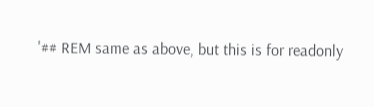'## REM same as above, but this is for readonly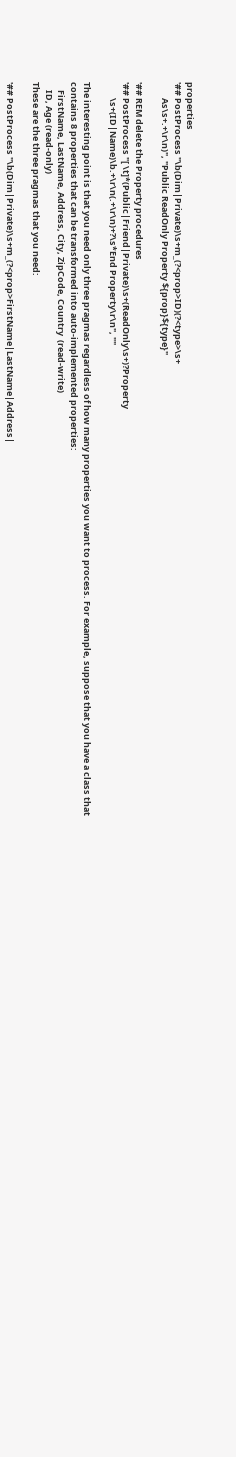properties
'## PostProcess "\b(Dim|Private)\s+m_(?<prop>ID)(?<type>\s+
        As\s+.+\r\n)", "Public ReadOnly Property ${prop}${type}"

'## REM delete the Property procedures
'## PostProcess "[ \t]*(Public|Friend|Private)\s+(ReadOnly\s+)?Property
        \s+(ID|Name)\b.+\r\n(.+\r\n)+?\s*End Property\r\n", ""

The interesting point is that you need only three pragmas regardless of how many properties you want to process. For example, suppose that you have a class that contains 8 properties that can be transformed into auto-implemented properties:
    FirstName, LastName, Address, City, ZipCode, Country  (read-write)
    ID, Age (read-only)
These are the three pragmas that you need:

'## PostProcess "\b(Dim|Private)\s+m_(?<prop>FirstName|LastName|Address|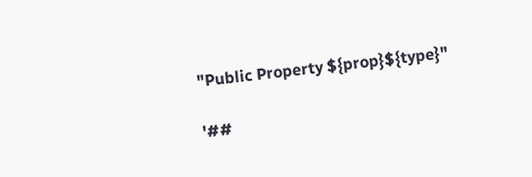"Public Property ${prop}${type}"

'##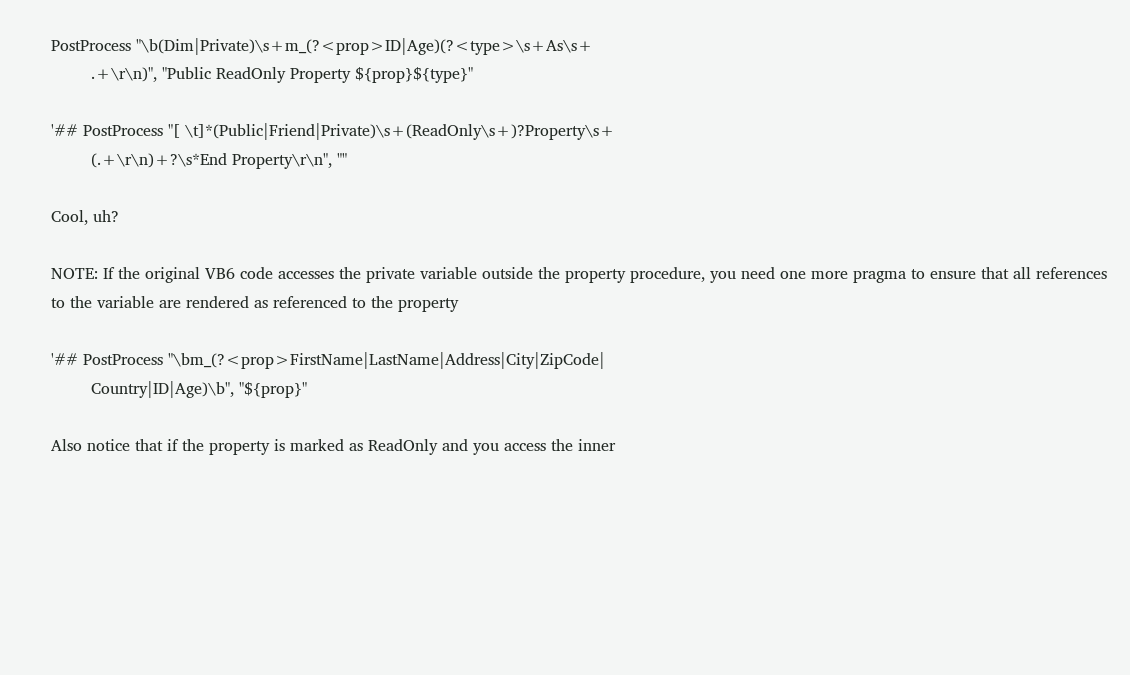PostProcess "\b(Dim|Private)\s+m_(?<prop>ID|Age)(?<type>\s+As\s+
        .+\r\n)", "Public ReadOnly Property ${prop}${type}"

'## PostProcess "[ \t]*(Public|Friend|Private)\s+(ReadOnly\s+)?Property\s+
        (.+\r\n)+?\s*End Property\r\n", ""

Cool, uh?

NOTE: If the original VB6 code accesses the private variable outside the property procedure, you need one more pragma to ensure that all references to the variable are rendered as referenced to the property

'## PostProcess "\bm_(?<prop>FirstName|LastName|Address|City|ZipCode|
        Country|ID|Age)\b", "${prop}"

Also notice that if the property is marked as ReadOnly and you access the inner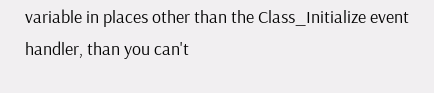variable in places other than the Class_Initialize event handler, than you can't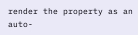render the property as an auto-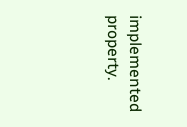implemented property.